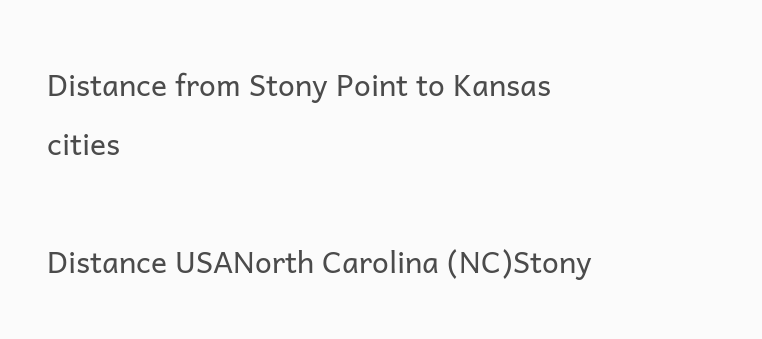Distance from Stony Point to Kansas cities

Distance USANorth Carolina (NC)Stony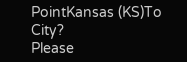PointKansas (KS)To City?
Please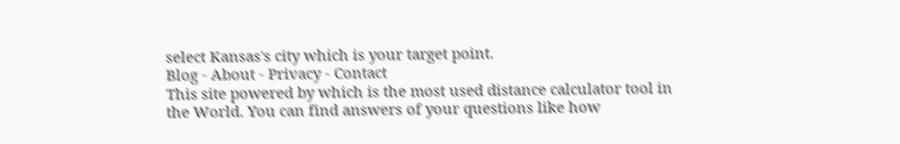select Kansas's city which is your target point.
Blog - About - Privacy - Contact
This site powered by which is the most used distance calculator tool in the World. You can find answers of your questions like how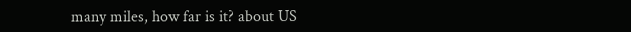many miles, how far is it? about US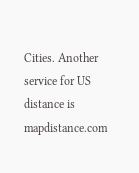Cities. Another service for US distance is mapdistance.com